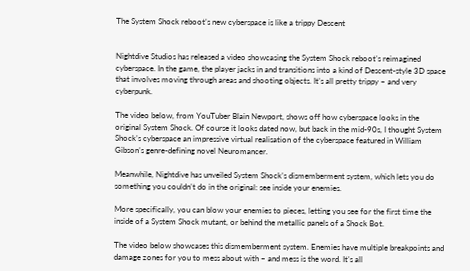The System Shock reboot’s new cyberspace is like a trippy Descent


Nightdive Studios has released a video showcasing the System Shock reboot’s reimagined cyberspace. In the game, the player jacks in and transitions into a kind of Descent-style 3D space that involves moving through areas and shooting objects. It’s all pretty trippy – and very cyberpunk.

The video below, from YouTuber Blain Newport, shows off how cyberspace looks in the original System Shock. Of course it looks dated now, but back in the mid-90s, I thought System Shock’s cyberspace an impressive virtual realisation of the cyberspace featured in William Gibson’s genre-defining novel Neuromancer.

Meanwhile, Nightdive has unveiled System Shock’s dismemberment system, which lets you do something you couldn’t do in the original: see inside your enemies.

More specifically, you can blow your enemies to pieces, letting you see for the first time the inside of a System Shock mutant, or behind the metallic panels of a Shock Bot.

The video below showcases this dismemberment system. Enemies have multiple breakpoints and damage zones for you to mess about with – and mess is the word. It’s all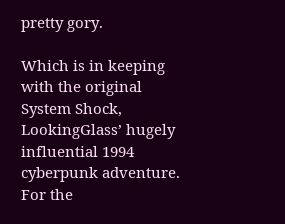pretty gory.

Which is in keeping with the original System Shock, LookingGlass’ hugely influential 1994 cyberpunk adventure. For the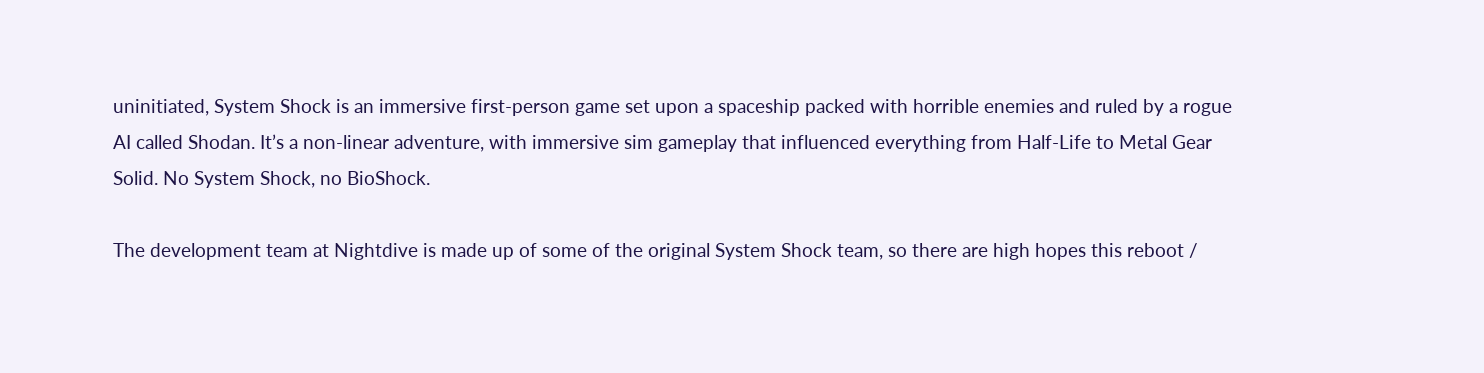uninitiated, System Shock is an immersive first-person game set upon a spaceship packed with horrible enemies and ruled by a rogue AI called Shodan. It’s a non-linear adventure, with immersive sim gameplay that influenced everything from Half-Life to Metal Gear Solid. No System Shock, no BioShock.

The development team at Nightdive is made up of some of the original System Shock team, so there are high hopes this reboot /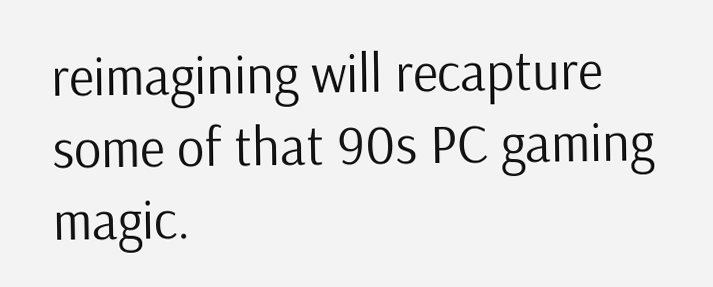reimagining will recapture some of that 90s PC gaming magic.